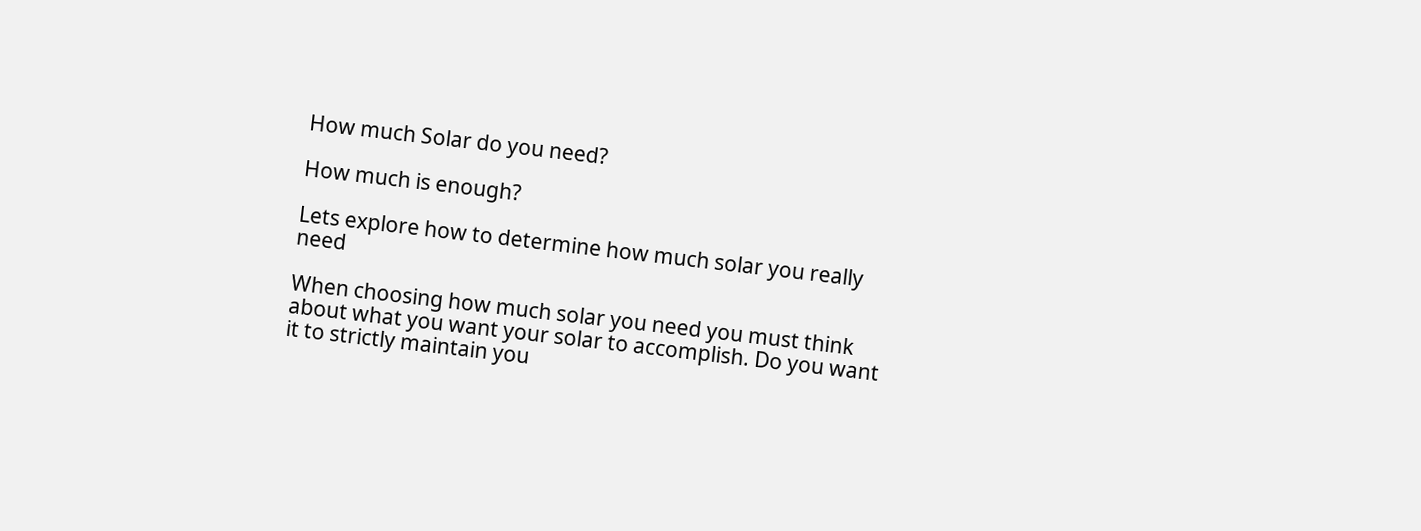How much Solar do you need?

How much is enough?

Lets explore how to determine how much solar you really need

When choosing how much solar you need you must think about what you want your solar to accomplish. Do you want it to strictly maintain you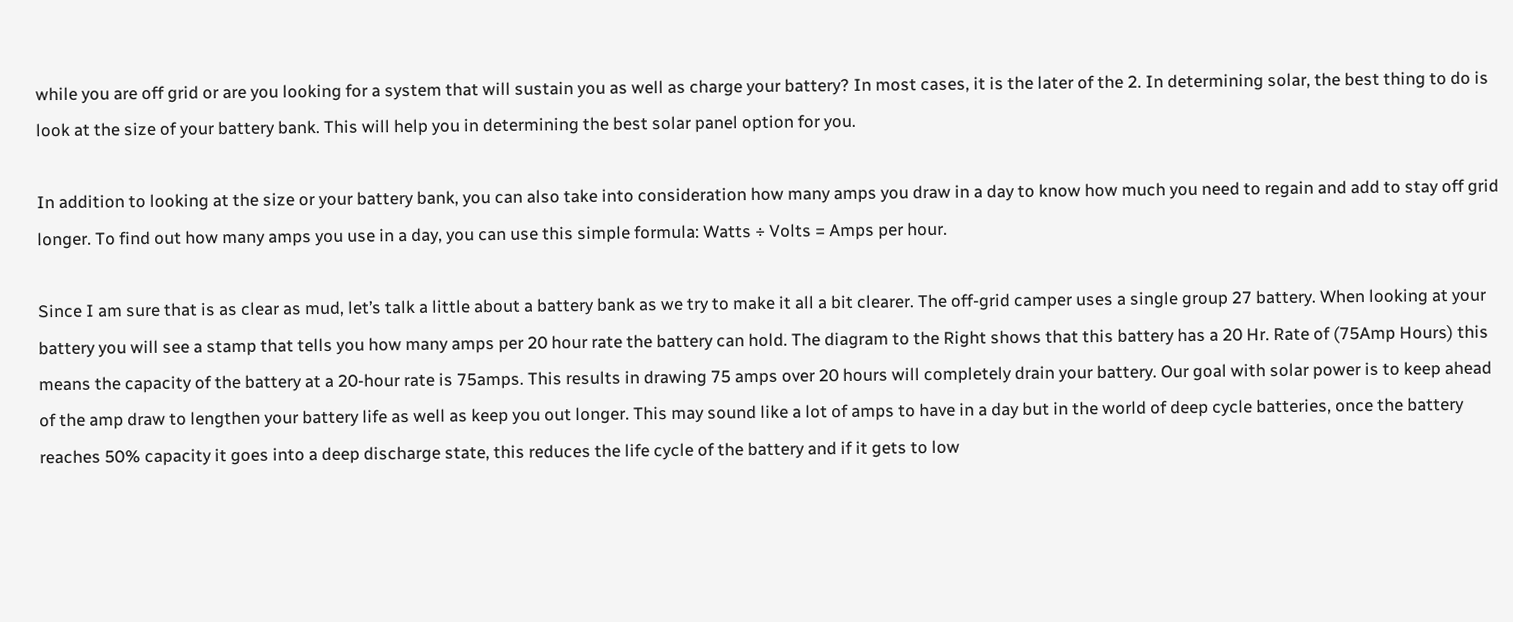while you are off grid or are you looking for a system that will sustain you as well as charge your battery? In most cases, it is the later of the 2. In determining solar, the best thing to do is look at the size of your battery bank. This will help you in determining the best solar panel option for you.

In addition to looking at the size or your battery bank, you can also take into consideration how many amps you draw in a day to know how much you need to regain and add to stay off grid longer. To find out how many amps you use in a day, you can use this simple formula: Watts ÷ Volts = Amps per hour.

Since I am sure that is as clear as mud, let’s talk a little about a battery bank as we try to make it all a bit clearer. The off-grid camper uses a single group 27 battery. When looking at your battery you will see a stamp that tells you how many amps per 20 hour rate the battery can hold. The diagram to the Right shows that this battery has a 20 Hr. Rate of (75Amp Hours) this means the capacity of the battery at a 20-hour rate is 75amps. This results in drawing 75 amps over 20 hours will completely drain your battery. Our goal with solar power is to keep ahead of the amp draw to lengthen your battery life as well as keep you out longer. This may sound like a lot of amps to have in a day but in the world of deep cycle batteries, once the battery reaches 50% capacity it goes into a deep discharge state, this reduces the life cycle of the battery and if it gets to low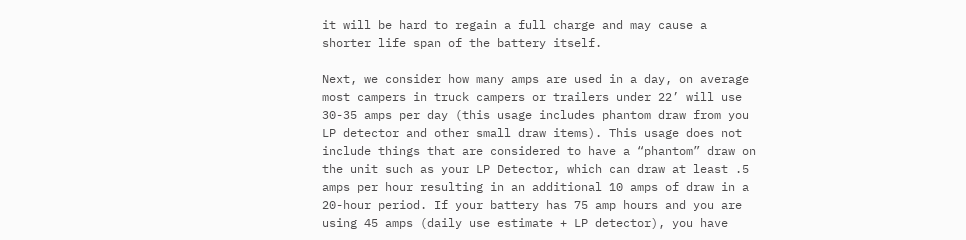it will be hard to regain a full charge and may cause a shorter life span of the battery itself.

Next, we consider how many amps are used in a day, on average most campers in truck campers or trailers under 22’ will use 30-35 amps per day (this usage includes phantom draw from you LP detector and other small draw items). This usage does not include things that are considered to have a “phantom” draw on the unit such as your LP Detector, which can draw at least .5 amps per hour resulting in an additional 10 amps of draw in a 20-hour period. If your battery has 75 amp hours and you are using 45 amps (daily use estimate + LP detector), you have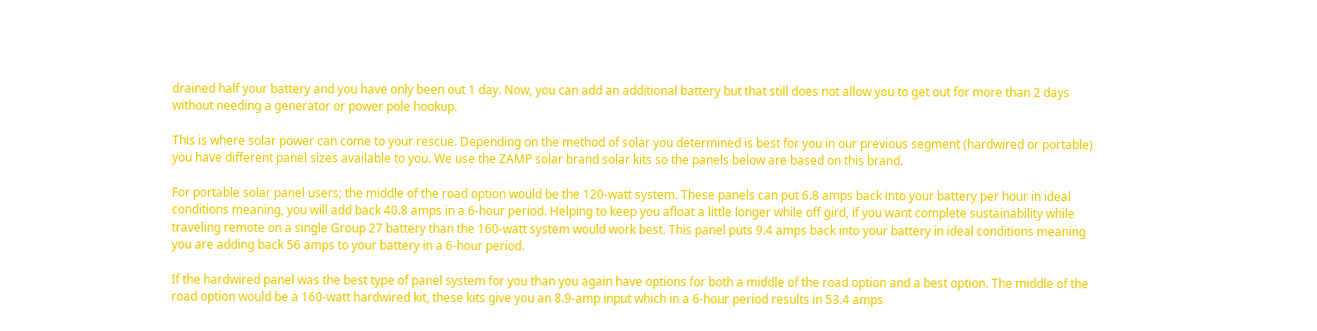drained half your battery and you have only been out 1 day. Now, you can add an additional battery but that still does not allow you to get out for more than 2 days without needing a generator or power pole hookup.

This is where solar power can come to your rescue. Depending on the method of solar you determined is best for you in our previous segment (hardwired or portable) you have different panel sizes available to you. We use the ZAMP solar brand solar kits so the panels below are based on this brand.

For portable solar panel users; the middle of the road option would be the 120-watt system. These panels can put 6.8 amps back into your battery per hour in ideal conditions meaning, you will add back 40.8 amps in a 6-hour period. Helping to keep you afloat a little longer while off gird, if you want complete sustainability while traveling remote on a single Group 27 battery than the 160-watt system would work best. This panel puts 9.4 amps back into your battery in ideal conditions meaning you are adding back 56 amps to your battery in a 6-hour period.

If the hardwired panel was the best type of panel system for you than you again have options for both a middle of the road option and a best option. The middle of the road option would be a 160-watt hardwired kit, these kits give you an 8.9-amp input which in a 6-hour period results in 53.4 amps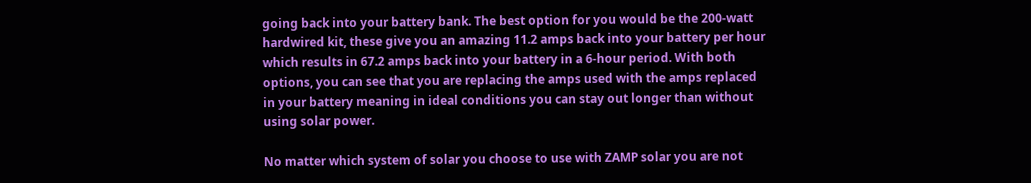going back into your battery bank. The best option for you would be the 200-watt hardwired kit, these give you an amazing 11.2 amps back into your battery per hour which results in 67.2 amps back into your battery in a 6-hour period. With both options, you can see that you are replacing the amps used with the amps replaced in your battery meaning in ideal conditions you can stay out longer than without using solar power.

No matter which system of solar you choose to use with ZAMP solar you are not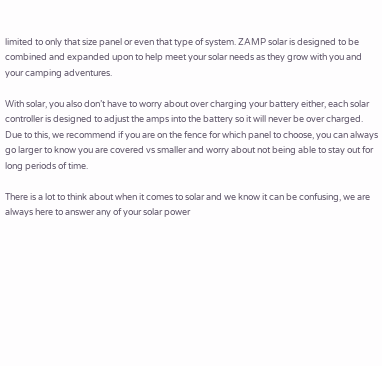limited to only that size panel or even that type of system. ZAMP solar is designed to be combined and expanded upon to help meet your solar needs as they grow with you and your camping adventures.

With solar, you also don’t have to worry about over charging your battery either, each solar controller is designed to adjust the amps into the battery so it will never be over charged. Due to this, we recommend if you are on the fence for which panel to choose, you can always go larger to know you are covered vs smaller and worry about not being able to stay out for long periods of time.

There is a lot to think about when it comes to solar and we know it can be confusing, we are always here to answer any of your solar power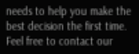needs to help you make the best decision the first time. Feel free to contact our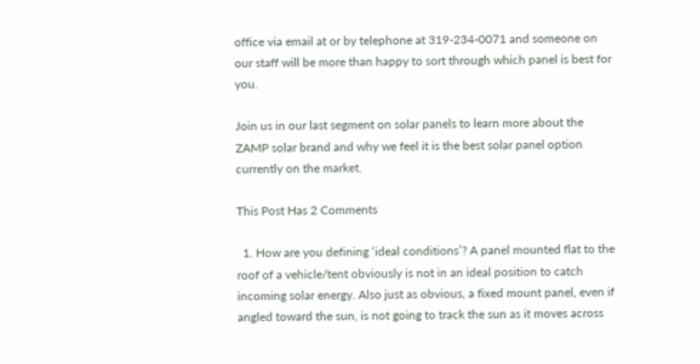office via email at or by telephone at 319-234-0071 and someone on our staff will be more than happy to sort through which panel is best for you.

Join us in our last segment on solar panels to learn more about the ZAMP solar brand and why we feel it is the best solar panel option currently on the market.

This Post Has 2 Comments

  1. How are you defining ‘ideal conditions’? A panel mounted flat to the roof of a vehicle/tent obviously is not in an ideal position to catch incoming solar energy. Also just as obvious, a fixed mount panel, even if angled toward the sun, is not going to track the sun as it moves across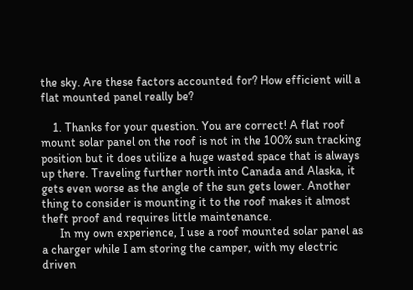the sky. Are these factors accounted for? How efficient will a flat mounted panel really be?

    1. Thanks for your question. You are correct! A flat roof mount solar panel on the roof is not in the 100% sun tracking position but it does utilize a huge wasted space that is always up there. Traveling further north into Canada and Alaska, it gets even worse as the angle of the sun gets lower. Another thing to consider is mounting it to the roof makes it almost theft proof and requires little maintenance.
      In my own experience, I use a roof mounted solar panel as a charger while I am storing the camper, with my electric driven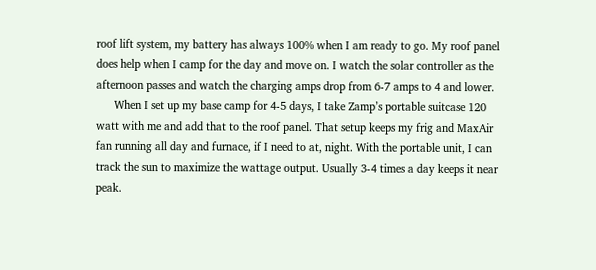roof lift system, my battery has always 100% when I am ready to go. My roof panel does help when I camp for the day and move on. I watch the solar controller as the afternoon passes and watch the charging amps drop from 6-7 amps to 4 and lower.
      When I set up my base camp for 4-5 days, I take Zamp’s portable suitcase 120 watt with me and add that to the roof panel. That setup keeps my frig and MaxAir fan running all day and furnace, if I need to at, night. With the portable unit, I can track the sun to maximize the wattage output. Usually 3-4 times a day keeps it near peak.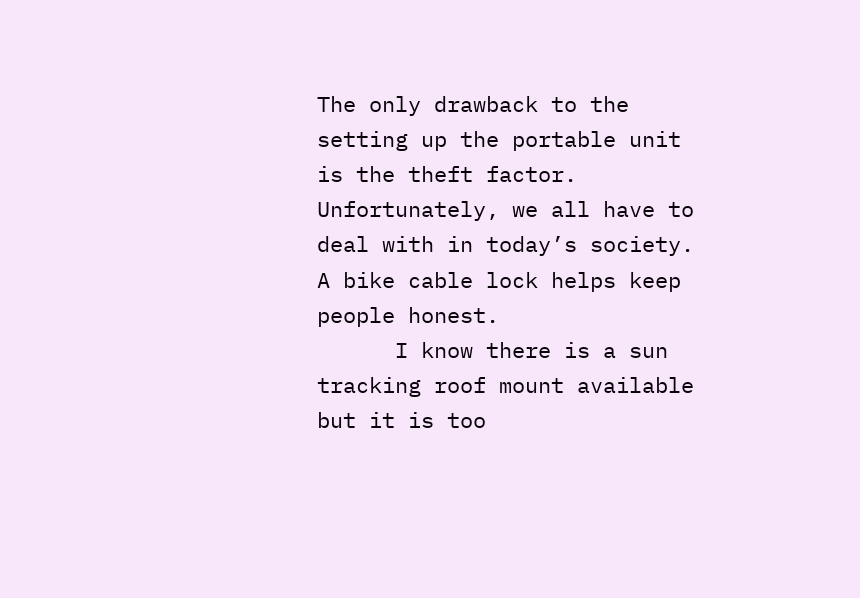The only drawback to the setting up the portable unit is the theft factor. Unfortunately, we all have to deal with in today’s society. A bike cable lock helps keep people honest.
      I know there is a sun tracking roof mount available but it is too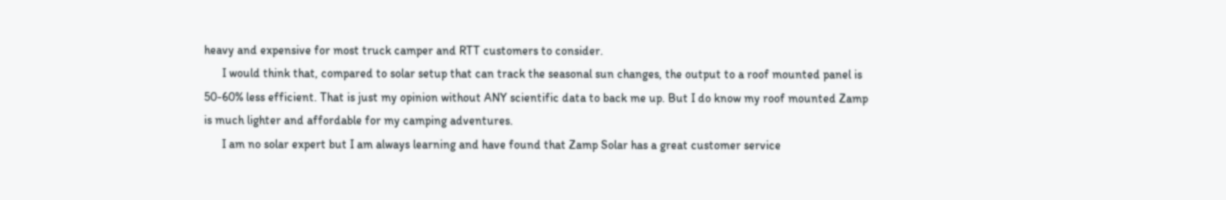heavy and expensive for most truck camper and RTT customers to consider.
      I would think that, compared to solar setup that can track the seasonal sun changes, the output to a roof mounted panel is 50-60% less efficient. That is just my opinion without ANY scientific data to back me up. But I do know my roof mounted Zamp is much lighter and affordable for my camping adventures.
      I am no solar expert but I am always learning and have found that Zamp Solar has a great customer service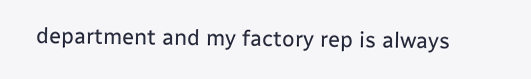department and my factory rep is always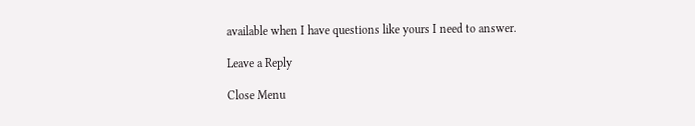available when I have questions like yours I need to answer.

Leave a Reply

Close Menu